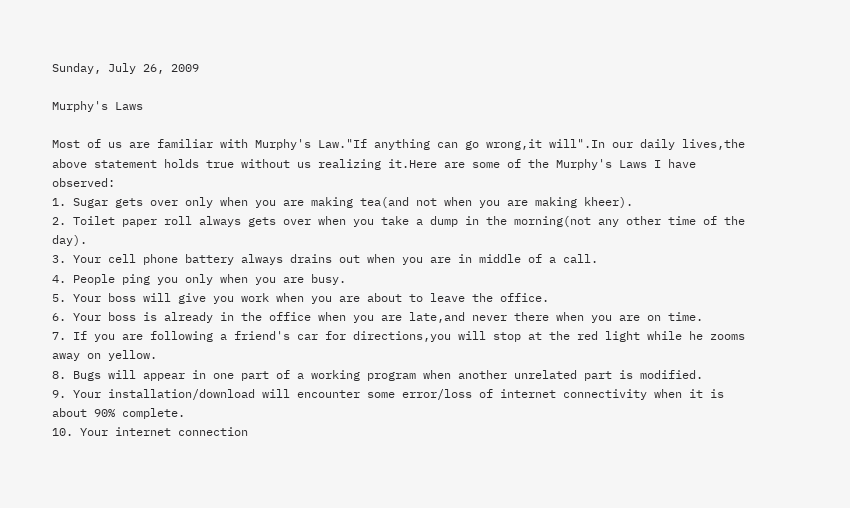Sunday, July 26, 2009

Murphy's Laws

Most of us are familiar with Murphy's Law."If anything can go wrong,it will".In our daily lives,the above statement holds true without us realizing it.Here are some of the Murphy's Laws I have observed:
1. Sugar gets over only when you are making tea(and not when you are making kheer).
2. Toilet paper roll always gets over when you take a dump in the morning(not any other time of the day).
3. Your cell phone battery always drains out when you are in middle of a call.
4. People ping you only when you are busy.
5. Your boss will give you work when you are about to leave the office.
6. Your boss is already in the office when you are late,and never there when you are on time.
7. If you are following a friend's car for directions,you will stop at the red light while he zooms away on yellow.
8. Bugs will appear in one part of a working program when another unrelated part is modified.
9. Your installation/download will encounter some error/loss of internet connectivity when it is about 90% complete.
10. Your internet connection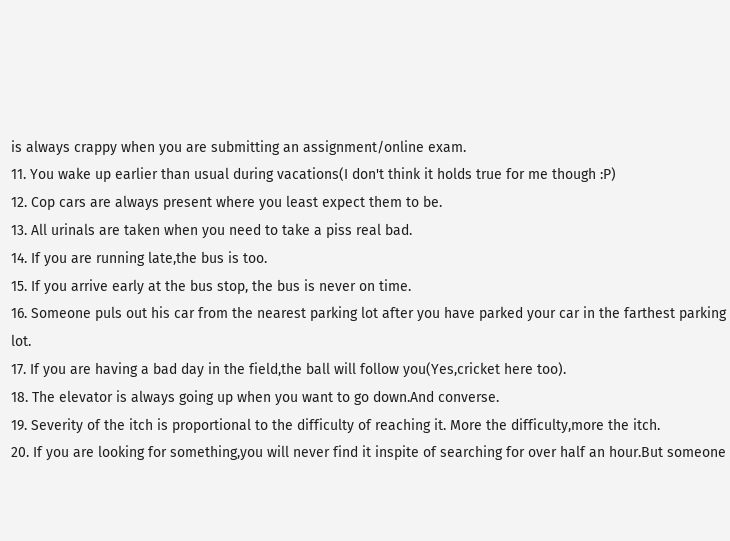is always crappy when you are submitting an assignment/online exam.
11. You wake up earlier than usual during vacations(I don't think it holds true for me though :P)
12. Cop cars are always present where you least expect them to be.
13. All urinals are taken when you need to take a piss real bad.
14. If you are running late,the bus is too.
15. If you arrive early at the bus stop, the bus is never on time.
16. Someone puls out his car from the nearest parking lot after you have parked your car in the farthest parking lot.
17. If you are having a bad day in the field,the ball will follow you(Yes,cricket here too).
18. The elevator is always going up when you want to go down.And converse.
19. Severity of the itch is proportional to the difficulty of reaching it. More the difficulty,more the itch.
20. If you are looking for something,you will never find it inspite of searching for over half an hour.But someone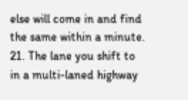else will come in and find the same within a minute.
21. The lane you shift to in a multi-laned highway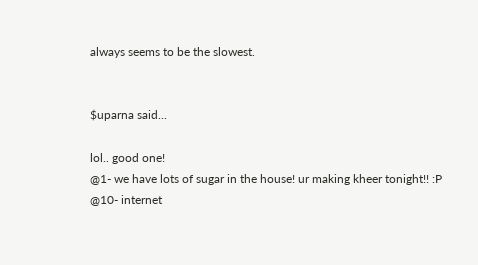always seems to be the slowest.


$uparna said...

lol.. good one!
@1- we have lots of sugar in the house! ur making kheer tonight!! :P
@10- internet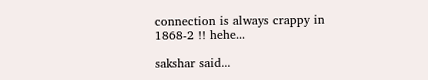connection is always crappy in 1868-2 !! hehe...

sakshar said...